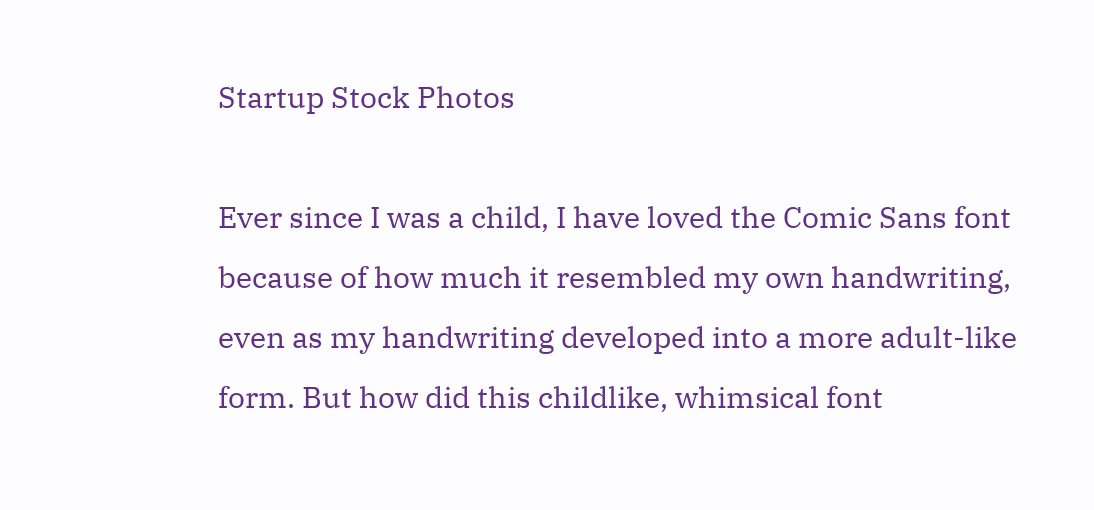Startup Stock Photos

Ever since I was a child, I have loved the Comic Sans font because of how much it resembled my own handwriting, even as my handwriting developed into a more adult-like form. But how did this childlike, whimsical font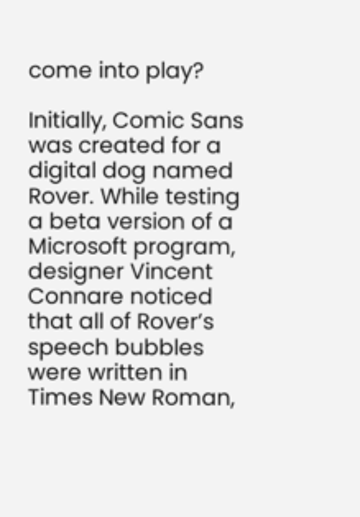come into play?

Initially, Comic Sans was created for a digital dog named Rover. While testing a beta version of a Microsoft program, designer Vincent Connare noticed that all of Rover’s speech bubbles were written in Times New Roman,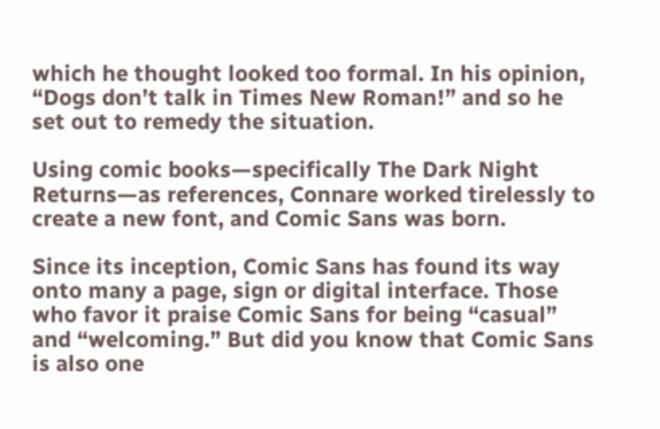which he thought looked too formal. In his opinion, “Dogs don’t talk in Times New Roman!” and so he set out to remedy the situation.

Using comic books—specifically The Dark Night Returns—as references, Connare worked tirelessly to create a new font, and Comic Sans was born.

Since its inception, Comic Sans has found its way onto many a page, sign or digital interface. Those who favor it praise Comic Sans for being “casual” and “welcoming.” But did you know that Comic Sans is also one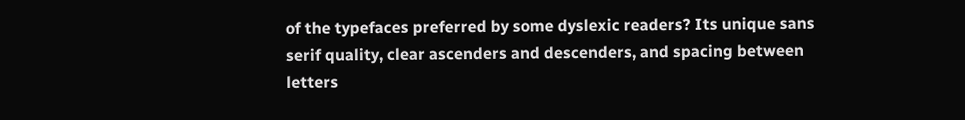of the typefaces preferred by some dyslexic readers? Its unique sans serif quality, clear ascenders and descenders, and spacing between letters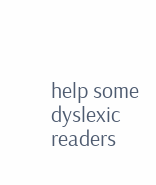help some dyslexic readers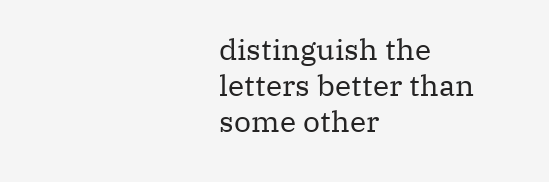distinguish the letters better than some other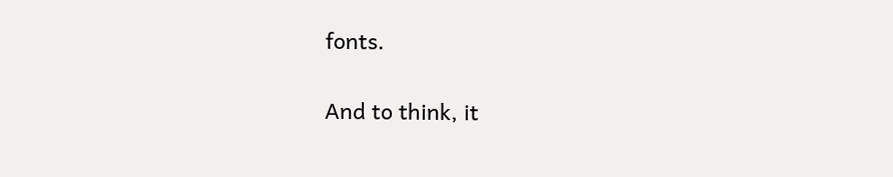fonts.

And to think, it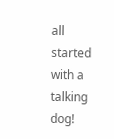all started with a talking dog!